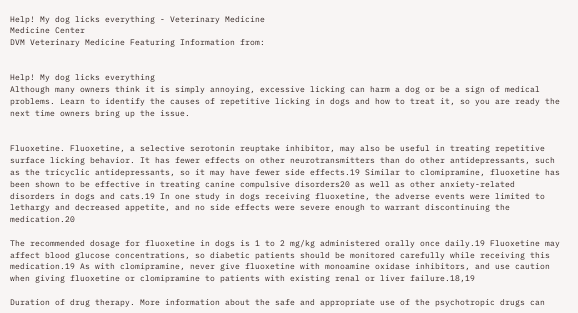Help! My dog licks everything - Veterinary Medicine
Medicine Center
DVM Veterinary Medicine Featuring Information from:


Help! My dog licks everything
Although many owners think it is simply annoying, excessive licking can harm a dog or be a sign of medical problems. Learn to identify the causes of repetitive licking in dogs and how to treat it, so you are ready the next time owners bring up the issue.


Fluoxetine. Fluoxetine, a selective serotonin reuptake inhibitor, may also be useful in treating repetitive surface licking behavior. It has fewer effects on other neurotransmitters than do other antidepressants, such as the tricyclic antidepressants, so it may have fewer side effects.19 Similar to clomipramine, fluoxetine has been shown to be effective in treating canine compulsive disorders20 as well as other anxiety-related disorders in dogs and cats.19 In one study in dogs receiving fluoxetine, the adverse events were limited to lethargy and decreased appetite, and no side effects were severe enough to warrant discontinuing the medication.20

The recommended dosage for fluoxetine in dogs is 1 to 2 mg/kg administered orally once daily.19 Fluoxetine may affect blood glucose concentrations, so diabetic patients should be monitored carefully while receiving this medication.19 As with clomipramine, never give fluoxetine with monoamine oxidase inhibitors, and use caution when giving fluoxetine or clomipramine to patients with existing renal or liver failure.18,19

Duration of drug therapy. More information about the safe and appropriate use of the psychotropic drugs can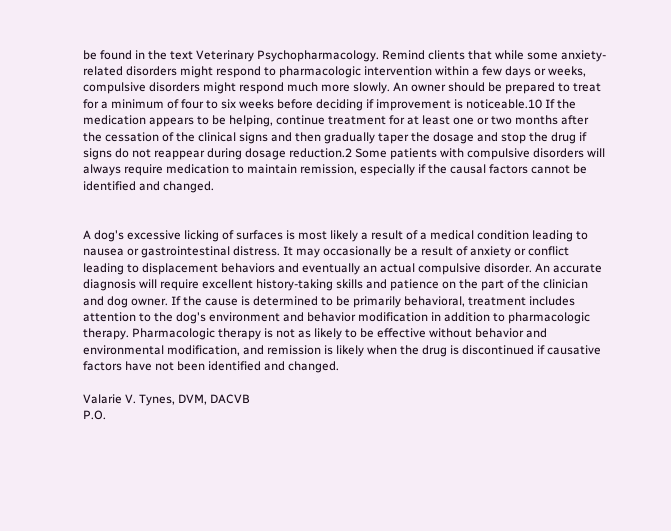be found in the text Veterinary Psychopharmacology. Remind clients that while some anxiety-related disorders might respond to pharmacologic intervention within a few days or weeks, compulsive disorders might respond much more slowly. An owner should be prepared to treat for a minimum of four to six weeks before deciding if improvement is noticeable.10 If the medication appears to be helping, continue treatment for at least one or two months after the cessation of the clinical signs and then gradually taper the dosage and stop the drug if signs do not reappear during dosage reduction.2 Some patients with compulsive disorders will always require medication to maintain remission, especially if the causal factors cannot be identified and changed.


A dog's excessive licking of surfaces is most likely a result of a medical condition leading to nausea or gastrointestinal distress. It may occasionally be a result of anxiety or conflict leading to displacement behaviors and eventually an actual compulsive disorder. An accurate diagnosis will require excellent history-taking skills and patience on the part of the clinician and dog owner. If the cause is determined to be primarily behavioral, treatment includes attention to the dog's environment and behavior modification in addition to pharmacologic therapy. Pharmacologic therapy is not as likely to be effective without behavior and environmental modification, and remission is likely when the drug is discontinued if causative factors have not been identified and changed.

Valarie V. Tynes, DVM, DACVB
P.O.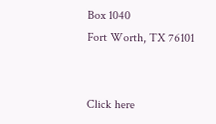Box 1040
Fort Worth, TX 76101


Click here